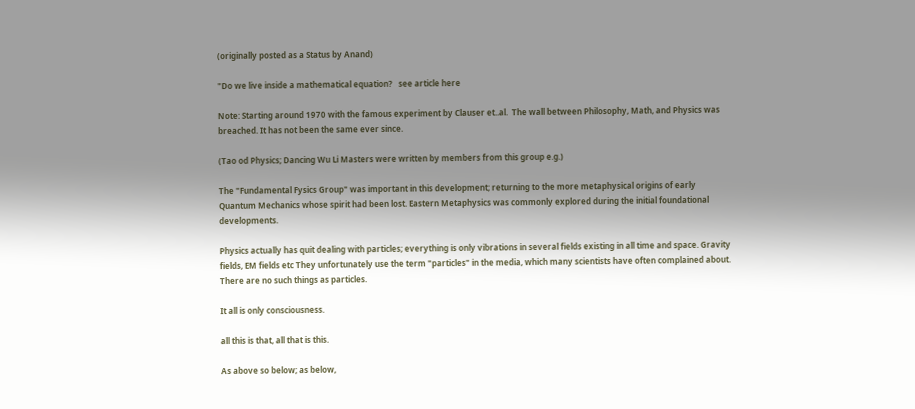(originally posted as a Status by Anand)

"Do we live inside a mathematical equation?   see article here

Note: Starting around 1970 with the famous experiment by Clauser et..al.  The wall between Philosophy, Math, and Physics was breached. It has not been the same ever since.

(Tao od Physics; Dancing Wu Li Masters were written by members from this group e.g.)

The "Fundamental Fysics Group" was important in this development; returning to the more metaphysical origins of early Quantum Mechanics whose spirit had been lost. Eastern Metaphysics was commonly explored during the initial foundational developments.

Physics actually has quit dealing with particles; everything is only vibrations in several fields existing in all time and space. Gravity fields, EM fields etc They unfortunately use the term "particles" in the media, which many scientists have often complained about. There are no such things as particles.

It all is only consciousness.

all this is that, all that is this.

As above so below; as below,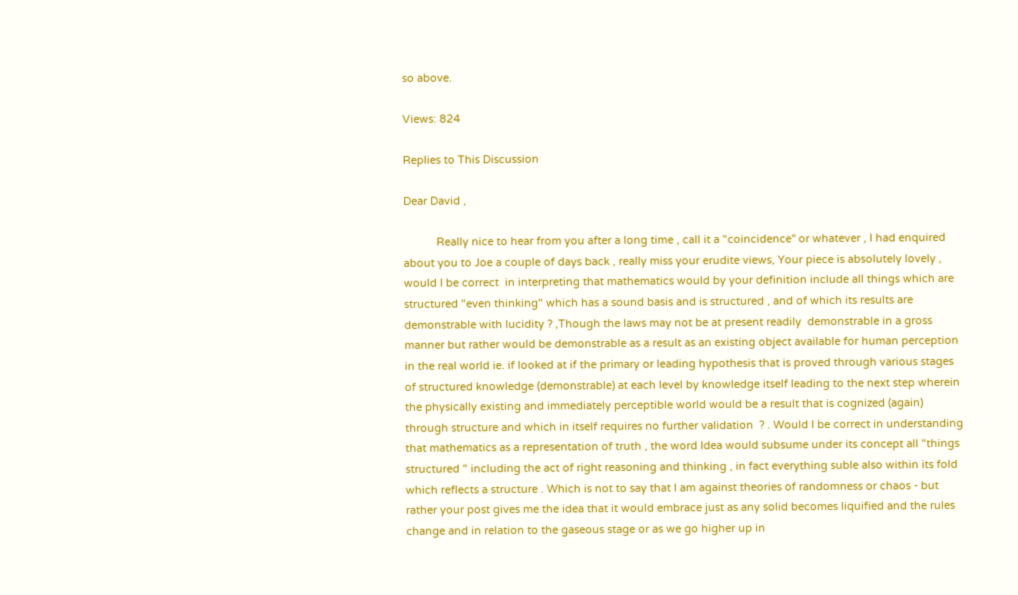so above.

Views: 824

Replies to This Discussion

Dear David ,

           Really nice to hear from you after a long time , call it a "coincidence'' or whatever , I had enquired about you to Joe a couple of days back , really miss your erudite views, Your piece is absolutely lovely , would I be correct  in interpreting that mathematics would by your definition include all things which are structured "even thinking" which has a sound basis and is structured , and of which its results are demonstrable with lucidity ? ,Though the laws may not be at present readily  demonstrable in a gross manner but rather would be demonstrable as a result as an existing object available for human perception in the real world ie. if looked at if the primary or leading hypothesis that is proved through various stages of structured knowledge (demonstrable) at each level by knowledge itself leading to the next step wherein the physically existing and immediately perceptible world would be a result that is cognized (again) through structure and which in itself requires no further validation  ? . Would I be correct in understanding that mathematics as a representation of truth , the word Idea would subsume under its concept all "things structured " including the act of right reasoning and thinking , in fact everything suble also within its fold which reflects a structure . Which is not to say that I am against theories of randomness or chaos - but rather your post gives me the idea that it would embrace just as any solid becomes liquified and the rules change and in relation to the gaseous stage or as we go higher up in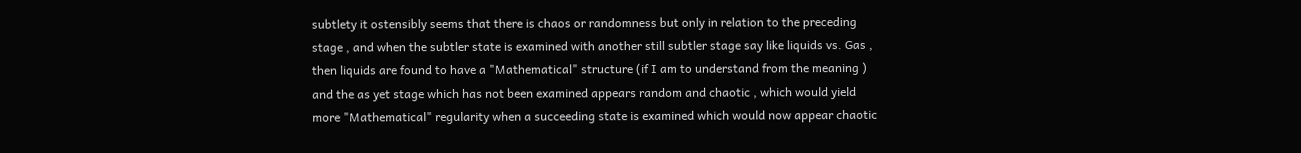subtlety it ostensibly seems that there is chaos or randomness but only in relation to the preceding stage , and when the subtler state is examined with another still subtler stage say like liquids vs. Gas , then liquids are found to have a "Mathematical" structure (if I am to understand from the meaning ) and the as yet stage which has not been examined appears random and chaotic , which would yield more "Mathematical" regularity when a succeeding state is examined which would now appear chaotic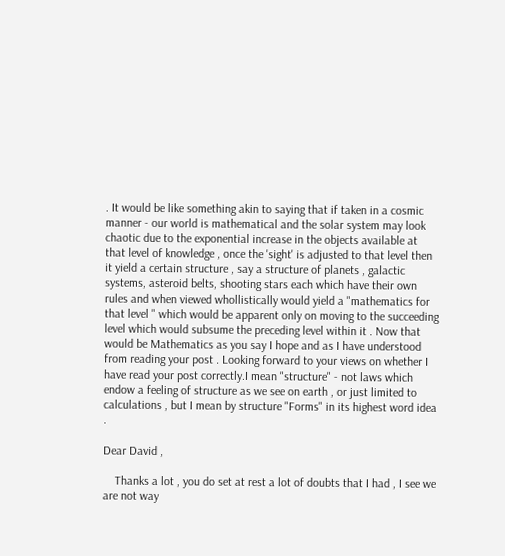. It would be like something akin to saying that if taken in a cosmic manner - our world is mathematical and the solar system may look chaotic due to the exponential increase in the objects available at that level of knowledge , once the 'sight' is adjusted to that level then it yield a certain structure , say a structure of planets , galactic systems, asteroid belts, shooting stars each which have their own rules and when viewed whollistically would yield a "mathematics for that level " which would be apparent only on moving to the succeeding level which would subsume the preceding level within it . Now that would be Mathematics as you say I hope and as I have understood from reading your post . Looking forward to your views on whether I have read your post correctly.I mean "structure" - not laws which endow a feeling of structure as we see on earth , or just limited to calculations , but I mean by structure "Forms" in its highest word idea .

Dear David ,

    Thanks a lot , you do set at rest a lot of doubts that I had , I see we are not way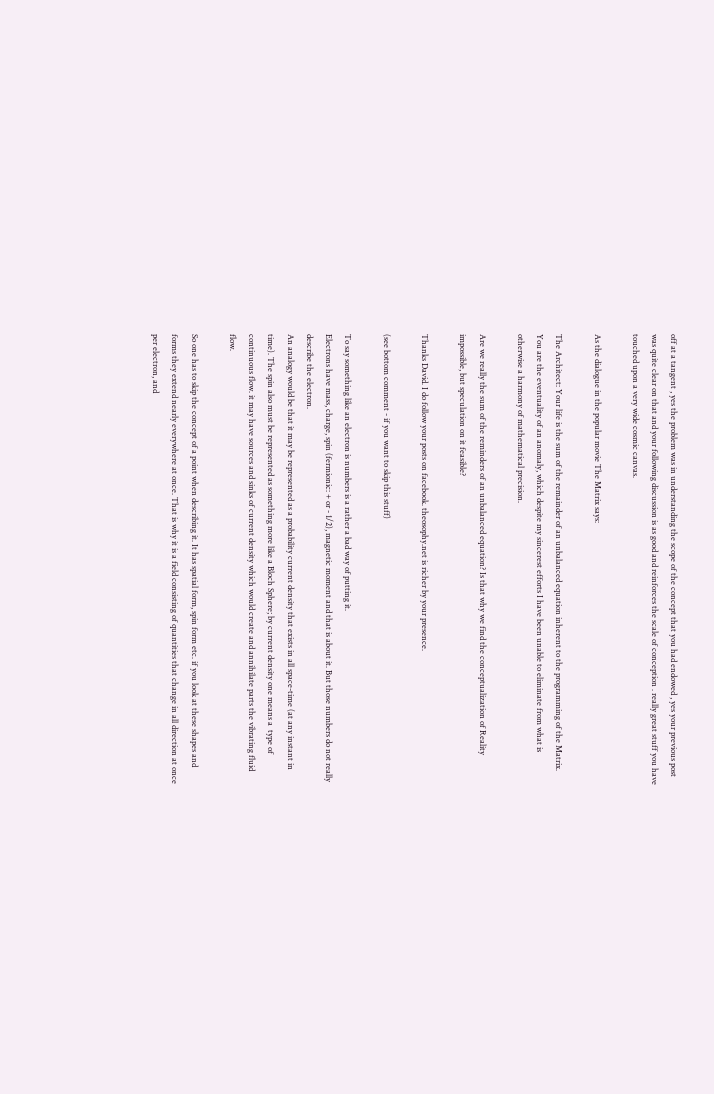off at a tangent , yes the problem was in understanding the scope of the concept that you had endowed , yes your previous post was quite clear on that and your following discussion is as good and reinforces the scale of conception . really great stuff you have touched upon a very wide cosmic canvas.

As the dialogue in the popular movie The Matrix says:

The Architect: Your life is the sum of the remainder of an unbalanced equation inherent to the programming of the Matrix. You are the eventuality of an anomaly, which despite my sincerest efforts I have been unable to eliminate from what is otherwise a harmony of mathematical precision.

Are we really the sum of the reminders of an unbalanced equation? Is that why we find the conceptualization of Reality impossible, but speculation on it feasible?

Thanks David. I do follow your posts on facebook. theosophy.net is richer by your presence.

(see bottom comment - if you want to skip this stuff)

To say something like an electron is numbers is a rather a bad way of putting it.
Electrons have mass, charge, spin (fermionic: + or - 1/2), magnetic moment and that is about it. But those numbers do not really describe the electron.
An analogy would be that it may be represented as a probability current density that exists in all space-time (at any instant in time). The spin also must be represented as something more like a Bloch Sphere; by current density one means a  type of continuous flow. it may have sources and sinks of current density which would create and annihilate parts the vibrating fluid flow.

So one has to skip the concept of a point when describing it. It has spatial form, spin form etc. if you look at these shapes and forms they extend nearly everywhere at once. That is why it is a field consisting of quantities that change in all direction at once per electron, and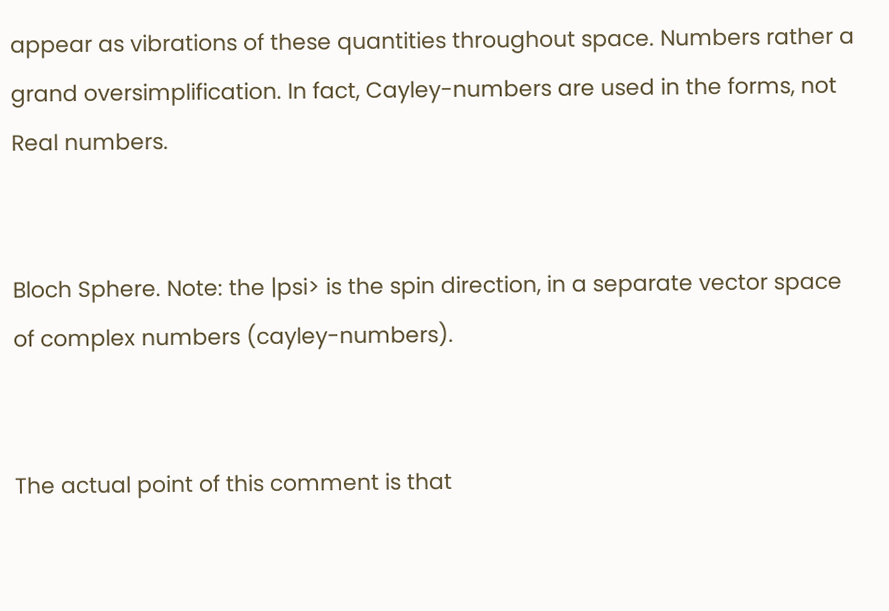appear as vibrations of these quantities throughout space. Numbers rather a grand oversimplification. In fact, Cayley-numbers are used in the forms, not Real numbers.


Bloch Sphere. Note: the |psi> is the spin direction, in a separate vector space of complex numbers (cayley-numbers).


The actual point of this comment is that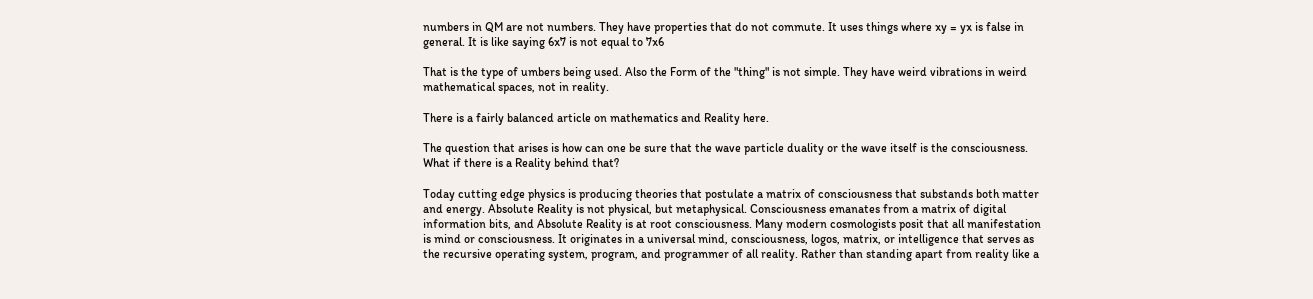numbers in QM are not numbers. They have properties that do not commute. It uses things where xy = yx is false in general. It is like saying 6x7 is not equal to 7x6

That is the type of umbers being used. Also the Form of the "thing" is not simple. They have weird vibrations in weird mathematical spaces, not in reality.

There is a fairly balanced article on mathematics and Reality here.

The question that arises is how can one be sure that the wave particle duality or the wave itself is the consciousness. What if there is a Reality behind that?

Today cutting edge physics is producing theories that postulate a matrix of consciousness that substands both matter and energy. Absolute Reality is not physical, but metaphysical. Consciousness emanates from a matrix of digital information bits, and Absolute Reality is at root consciousness. Many modern cosmologists posit that all manifestation is mind or consciousness. It originates in a universal mind, consciousness, logos, matrix, or intelligence that serves as the recursive operating system, program, and programmer of all reality. Rather than standing apart from reality like a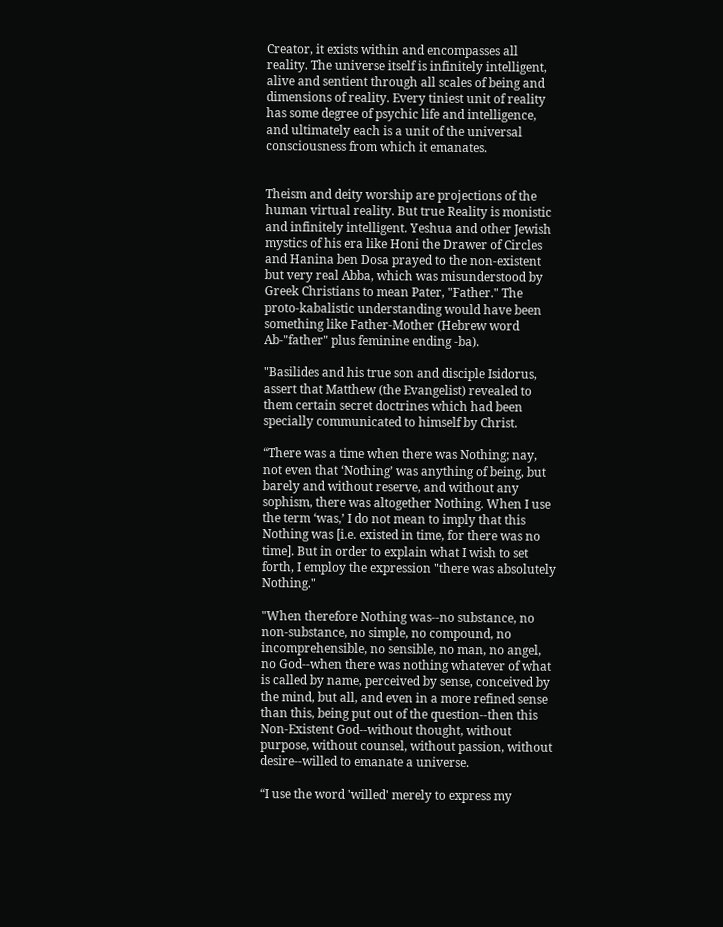Creator, it exists within and encompasses all reality. The universe itself is infinitely intelligent, alive and sentient through all scales of being and dimensions of reality. Every tiniest unit of reality has some degree of psychic life and intelligence, and ultimately each is a unit of the universal consciousness from which it emanates.


Theism and deity worship are projections of the human virtual reality. But true Reality is monistic and infinitely intelligent. Yeshua and other Jewish mystics of his era like Honi the Drawer of Circles and Hanina ben Dosa prayed to the non-existent but very real Abba, which was misunderstood by Greek Christians to mean Pater, "Father." The proto-kabalistic understanding would have been something like Father-Mother (Hebrew word Ab-"father" plus feminine ending -ba).

"Basilides and his true son and disciple Isidorus, assert that Matthew (the Evangelist) revealed to them certain secret doctrines which had been specially communicated to himself by Christ.

“There was a time when there was Nothing; nay, not even that ‘Nothing’ was anything of being, but barely and without reserve, and without any sophism, there was altogether Nothing. When I use the term ‘was,’ I do not mean to imply that this Nothing was [i.e. existed in time, for there was no time]. But in order to explain what I wish to set forth, I employ the expression "there was absolutely Nothing."

"When therefore Nothing was--no substance, no non-substance, no simple, no compound, no incomprehensible, no sensible, no man, no angel, no God--when there was nothing whatever of what is called by name, perceived by sense, conceived by the mind, but all, and even in a more refined sense than this, being put out of the question--then this Non-Existent God--without thought, without purpose, without counsel, without passion, without desire--willed to emanate a universe.

“I use the word 'willed' merely to express my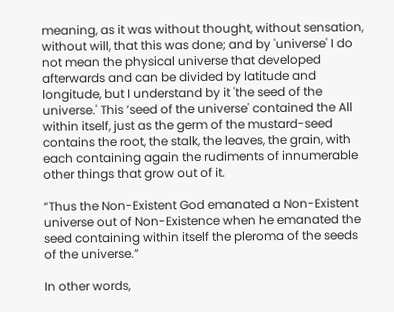meaning, as it was without thought, without sensation, without will, that this was done; and by 'universe' I do not mean the physical universe that developed afterwards and can be divided by latitude and longitude, but I understand by it 'the seed of the universe.' This ‘seed of the universe' contained the All within itself, just as the germ of the mustard-seed contains the root, the stalk, the leaves, the grain, with each containing again the rudiments of innumerable other things that grow out of it.

“Thus the Non-Existent God emanated a Non-Existent universe out of Non-Existence when he emanated the seed containing within itself the pleroma of the seeds of the universe.”

In other words,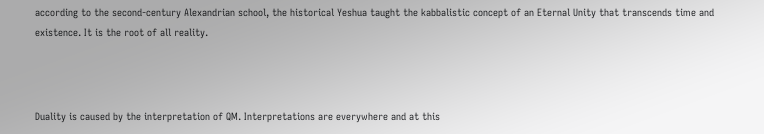according to the second-century Alexandrian school, the historical Yeshua taught the kabbalistic concept of an Eternal Unity that transcends time and existence. It is the root of all reality.



Duality is caused by the interpretation of QM. Interpretations are everywhere and at this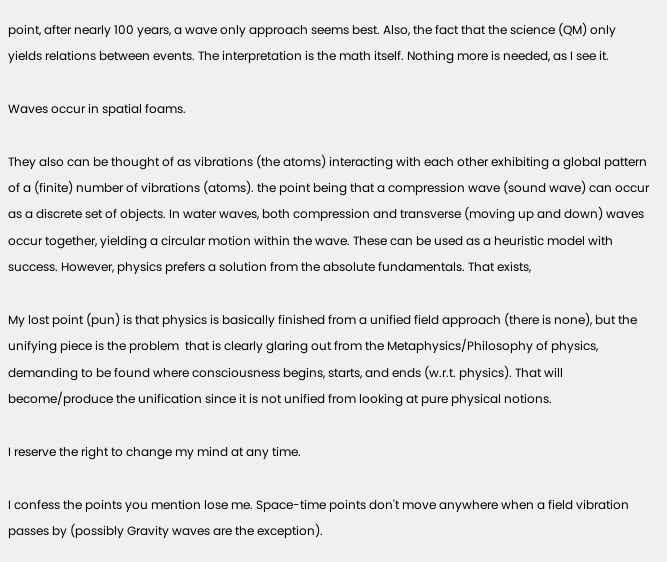point, after nearly 100 years, a wave only approach seems best. Also, the fact that the science (QM) only yields relations between events. The interpretation is the math itself. Nothing more is needed, as I see it.

Waves occur in spatial foams.

They also can be thought of as vibrations (the atoms) interacting with each other exhibiting a global pattern of a (finite) number of vibrations (atoms). the point being that a compression wave (sound wave) can occur as a discrete set of objects. In water waves, both compression and transverse (moving up and down) waves occur together, yielding a circular motion within the wave. These can be used as a heuristic model with success. However, physics prefers a solution from the absolute fundamentals. That exists,

My lost point (pun) is that physics is basically finished from a unified field approach (there is none), but the unifying piece is the problem  that is clearly glaring out from the Metaphysics/Philosophy of physics, demanding to be found where consciousness begins, starts, and ends (w.r.t. physics). That will become/produce the unification since it is not unified from looking at pure physical notions.

I reserve the right to change my mind at any time.

I confess the points you mention lose me. Space-time points don't move anywhere when a field vibration passes by (possibly Gravity waves are the exception).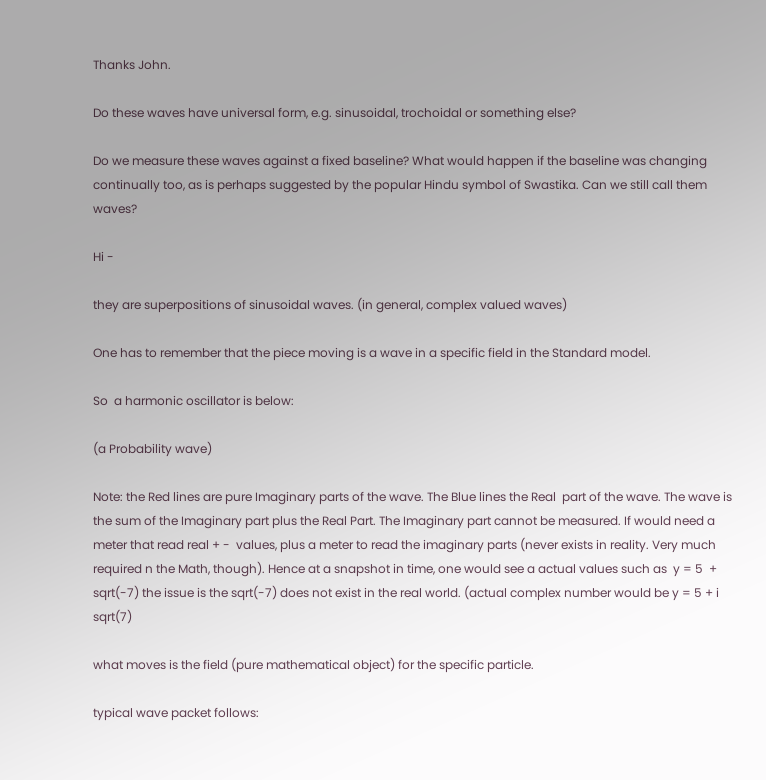Thanks John.

Do these waves have universal form, e.g. sinusoidal, trochoidal or something else?

Do we measure these waves against a fixed baseline? What would happen if the baseline was changing continually too, as is perhaps suggested by the popular Hindu symbol of Swastika. Can we still call them waves?

Hi -

they are superpositions of sinusoidal waves. (in general, complex valued waves)

One has to remember that the piece moving is a wave in a specific field in the Standard model.

So  a harmonic oscillator is below:

(a Probability wave)

Note: the Red lines are pure Imaginary parts of the wave. The Blue lines the Real  part of the wave. The wave is the sum of the Imaginary part plus the Real Part. The Imaginary part cannot be measured. If would need a meter that read real + -  values, plus a meter to read the imaginary parts (never exists in reality. Very much required n the Math, though). Hence at a snapshot in time, one would see a actual values such as  y = 5  + sqrt(-7) the issue is the sqrt(-7) does not exist in the real world. (actual complex number would be y = 5 + i sqrt(7)

what moves is the field (pure mathematical object) for the specific particle.

typical wave packet follows: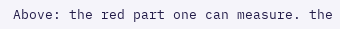Above: the red part one can measure. the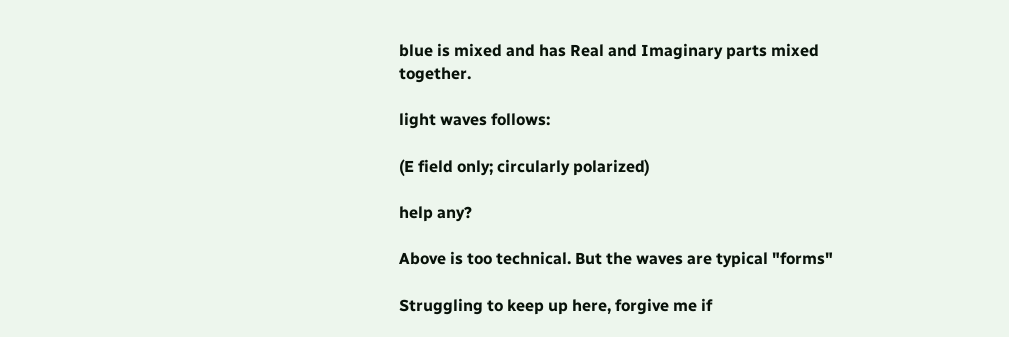blue is mixed and has Real and Imaginary parts mixed together.

light waves follows:

(E field only; circularly polarized)

help any?

Above is too technical. But the waves are typical "forms"

Struggling to keep up here, forgive me if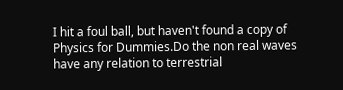I hit a foul ball, but haven't found a copy of Physics for Dummies.Do the non real waves have any relation to terrestrial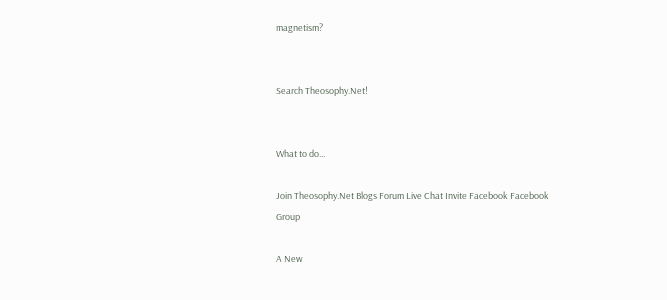magnetism?


Search Theosophy.Net!


What to do...

Join Theosophy.Net Blogs Forum Live Chat Invite Facebook Facebook Group

A New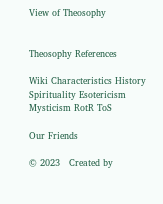View of Theosophy


Theosophy References

Wiki Characteristics History Spirituality Esotericism Mysticism RotR ToS

Our Friends

© 2023   Created by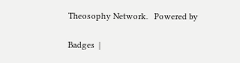Theosophy Network.   Powered by

Badges  |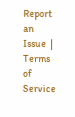Report an Issue  |  Terms of Service